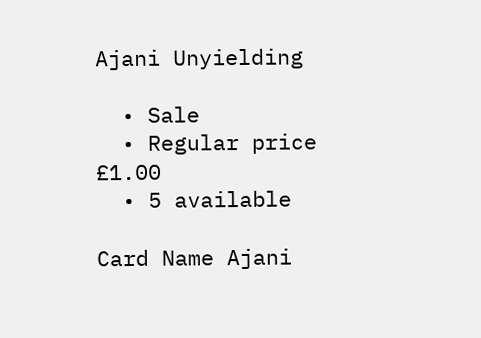Ajani Unyielding

  • Sale
  • Regular price £1.00
  • 5 available

Card Name Ajani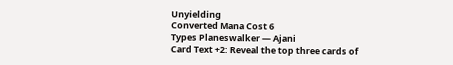Unyielding
Converted Mana Cost 6
Types Planeswalker — Ajani
Card Text +2: Reveal the top three cards of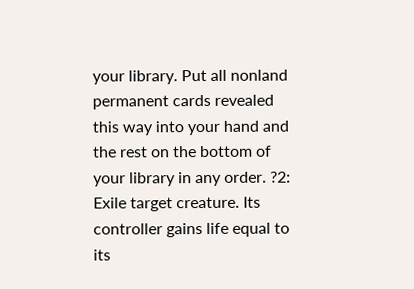your library. Put all nonland permanent cards revealed this way into your hand and the rest on the bottom of your library in any order. ?2: Exile target creature. Its controller gains life equal to its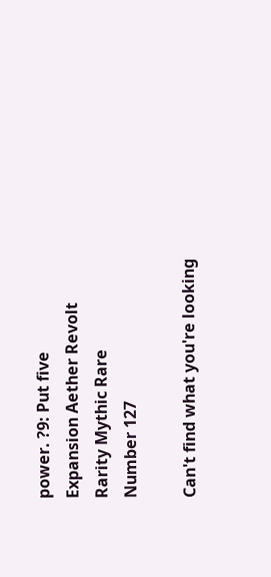power. ?9: Put five
Expansion Aether Revolt
Rarity Mythic Rare
Number 127

Can't find what you're looking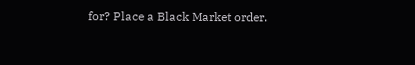for? Place a Black Market order.